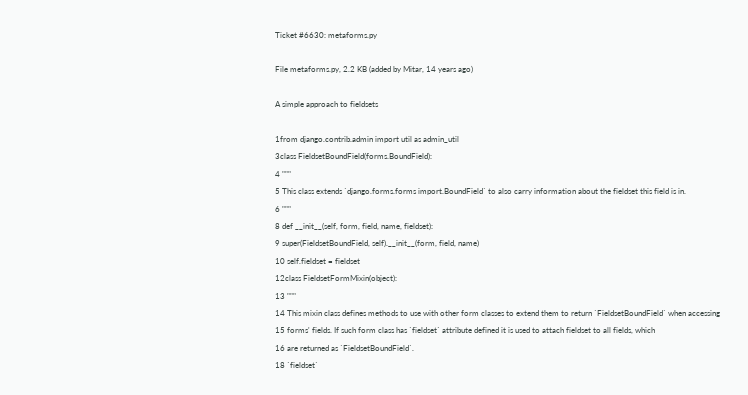Ticket #6630: metaforms.py

File metaforms.py, 2.2 KB (added by Mitar, 14 years ago)

A simple approach to fieldsets

1from django.contrib.admin import util as admin_util
3class FieldsetBoundField(forms.BoundField):
4 """
5 This class extends `django.forms.forms import.BoundField` to also carry information about the fieldset this field is in.
6 """
8 def __init__(self, form, field, name, fieldset):
9 super(FieldsetBoundField, self).__init__(form, field, name)
10 self.fieldset = fieldset
12class FieldsetFormMixin(object):
13 """
14 This mixin class defines methods to use with other form classes to extend them to return `FieldsetBoundField` when accessing
15 forms' fields. If such form class has `fieldset` attribute defined it is used to attach fieldset to all fields, which
16 are returned as `FieldsetBoundField`.
18 `fieldset`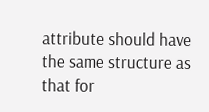attribute should have the same structure as that for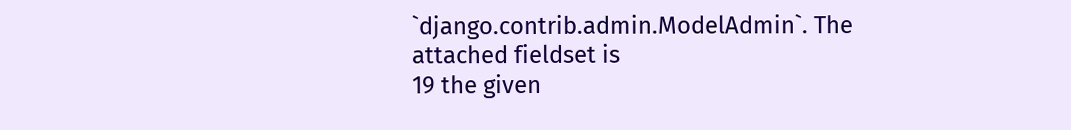`django.contrib.admin.ModelAdmin`. The attached fieldset is
19 the given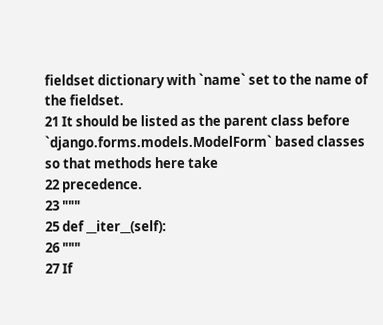fieldset dictionary with `name` set to the name of the fieldset.
21 It should be listed as the parent class before `django.forms.models.ModelForm` based classes so that methods here take
22 precedence.
23 """
25 def __iter__(self):
26 """
27 If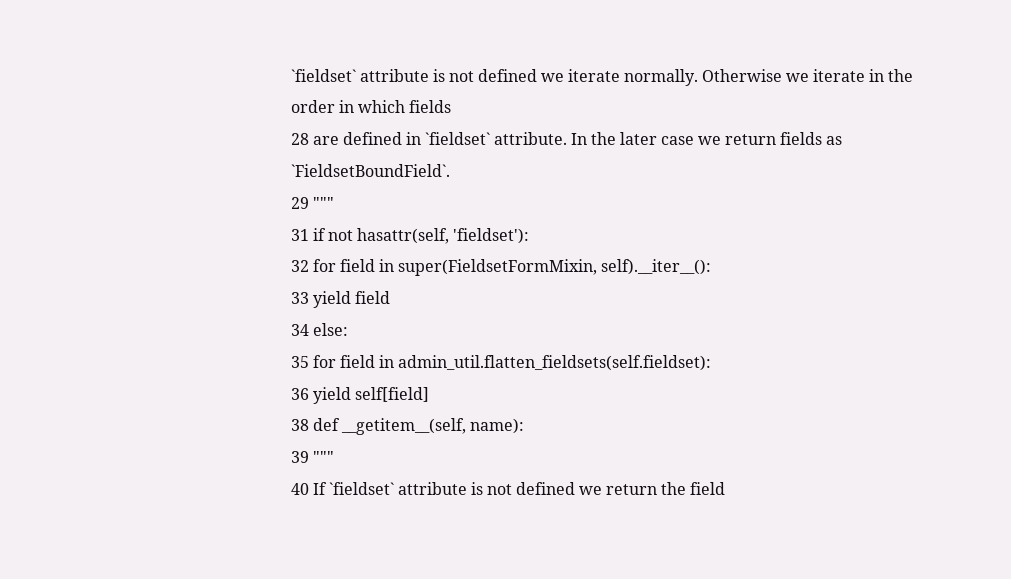`fieldset` attribute is not defined we iterate normally. Otherwise we iterate in the order in which fields
28 are defined in `fieldset` attribute. In the later case we return fields as `FieldsetBoundField`.
29 """
31 if not hasattr(self, 'fieldset'):
32 for field in super(FieldsetFormMixin, self).__iter__():
33 yield field
34 else:
35 for field in admin_util.flatten_fieldsets(self.fieldset):
36 yield self[field]
38 def __getitem__(self, name):
39 """
40 If `fieldset` attribute is not defined we return the field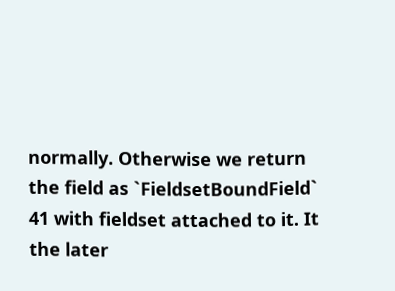normally. Otherwise we return the field as `FieldsetBoundField`
41 with fieldset attached to it. It the later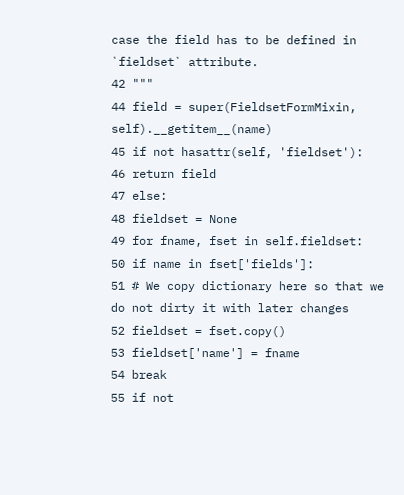case the field has to be defined in `fieldset` attribute.
42 """
44 field = super(FieldsetFormMixin, self).__getitem__(name)
45 if not hasattr(self, 'fieldset'):
46 return field
47 else:
48 fieldset = None
49 for fname, fset in self.fieldset:
50 if name in fset['fields']:
51 # We copy dictionary here so that we do not dirty it with later changes
52 fieldset = fset.copy()
53 fieldset['name'] = fname
54 break
55 if not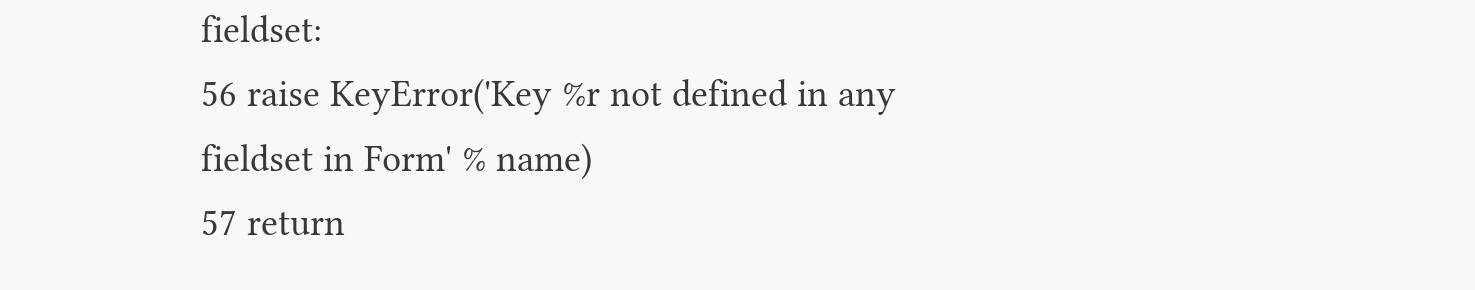fieldset:
56 raise KeyError('Key %r not defined in any fieldset in Form' % name)
57 return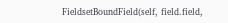FieldsetBoundField(self, field.field,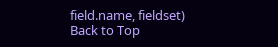field.name, fieldset)
Back to Top